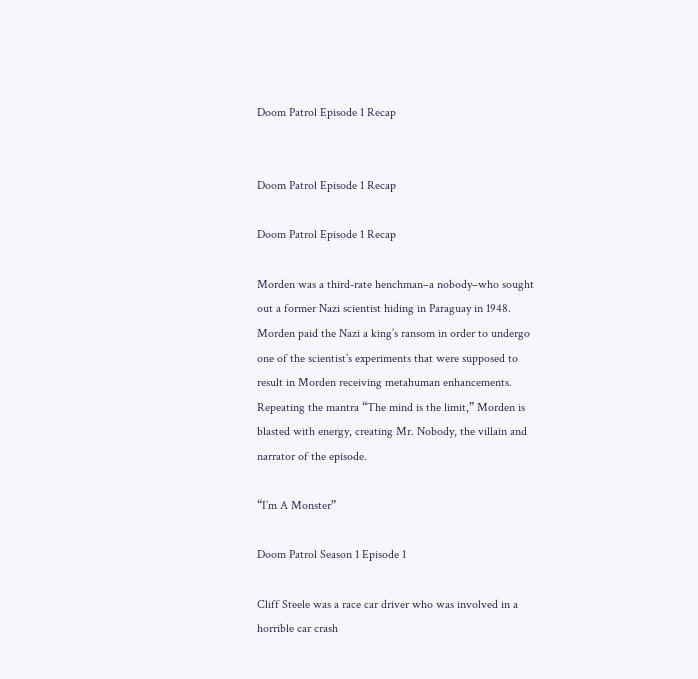Doom Patrol Episode 1 Recap


Doom Patrol Episode 1 Recap

Doom Patrol Episode 1 Recap

Morden was a third-rate henchman–a nobody–who sought out a former Nazi scientist hiding in Paraguay in 1948. Morden paid the Nazi a king’s ransom in order to undergo one of the scientist’s experiments that were supposed to result in Morden receiving metahuman enhancements. Repeating the mantra “The mind is the limit,” Morden is blasted with energy, creating Mr. Nobody, the villain and narrator of the episode.

“I’m A Monster”

Doom Patrol Season 1 Episode 1

Cliff Steele was a race car driver who was involved in a horrible car crash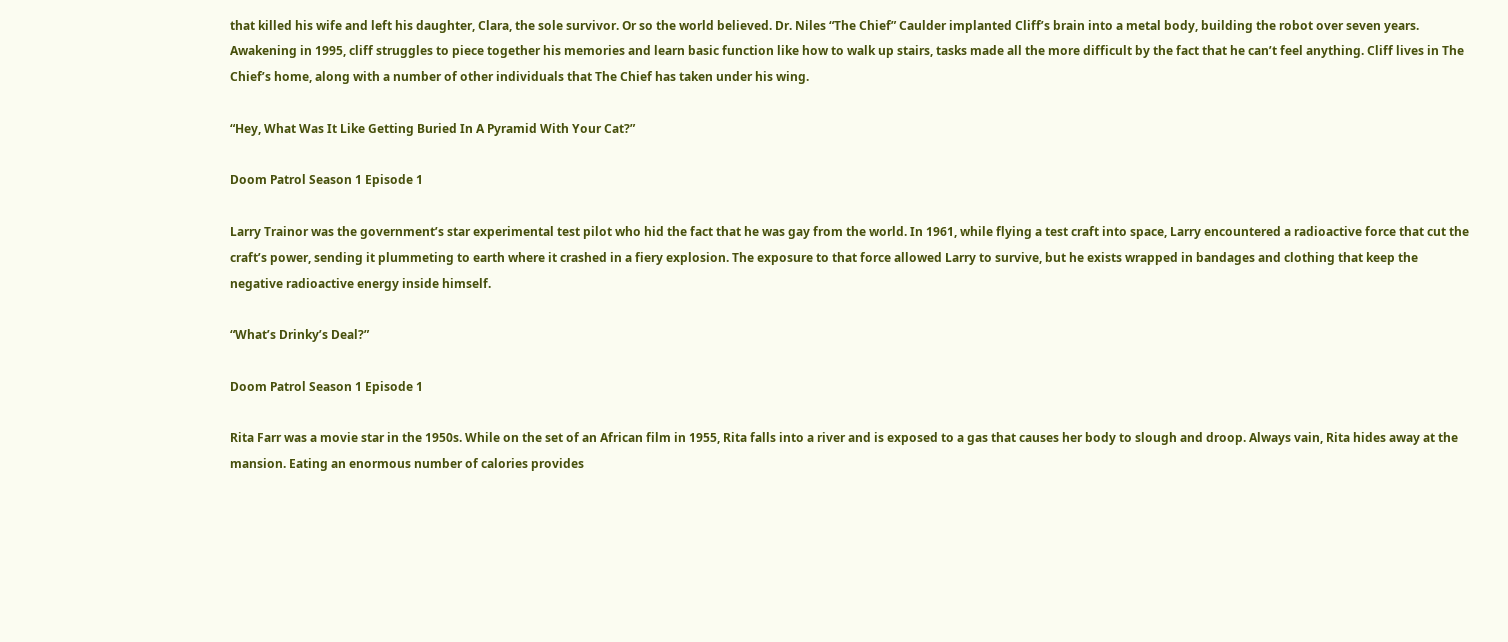that killed his wife and left his daughter, Clara, the sole survivor. Or so the world believed. Dr. Niles “The Chief” Caulder implanted Cliff’s brain into a metal body, building the robot over seven years. Awakening in 1995, cliff struggles to piece together his memories and learn basic function like how to walk up stairs, tasks made all the more difficult by the fact that he can’t feel anything. Cliff lives in The Chief’s home, along with a number of other individuals that The Chief has taken under his wing.

“Hey, What Was It Like Getting Buried In A Pyramid With Your Cat?”

Doom Patrol Season 1 Episode 1

Larry Trainor was the government’s star experimental test pilot who hid the fact that he was gay from the world. In 1961, while flying a test craft into space, Larry encountered a radioactive force that cut the craft’s power, sending it plummeting to earth where it crashed in a fiery explosion. The exposure to that force allowed Larry to survive, but he exists wrapped in bandages and clothing that keep the negative radioactive energy inside himself.

“What’s Drinky’s Deal?”

Doom Patrol Season 1 Episode 1

Rita Farr was a movie star in the 1950s. While on the set of an African film in 1955, Rita falls into a river and is exposed to a gas that causes her body to slough and droop. Always vain, Rita hides away at the mansion. Eating an enormous number of calories provides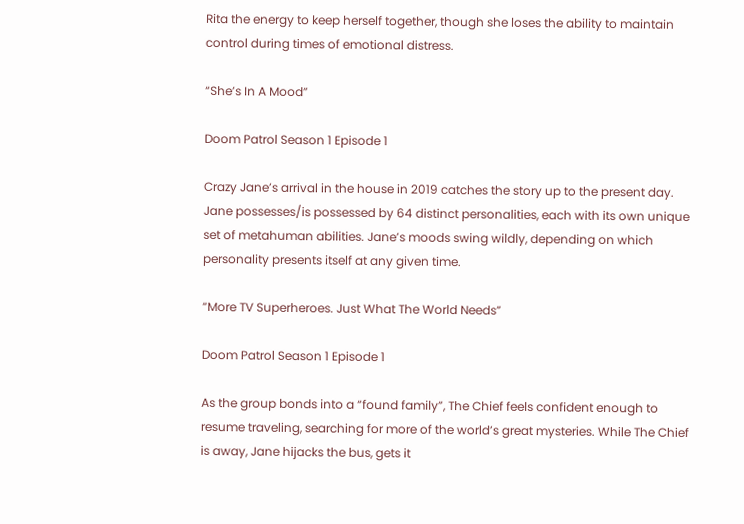Rita the energy to keep herself together, though she loses the ability to maintain control during times of emotional distress.

“She’s In A Mood”

Doom Patrol Season 1 Episode 1

Crazy Jane’s arrival in the house in 2019 catches the story up to the present day. Jane possesses/is possessed by 64 distinct personalities, each with its own unique set of metahuman abilities. Jane’s moods swing wildly, depending on which personality presents itself at any given time.

“More TV Superheroes. Just What The World Needs”

Doom Patrol Season 1 Episode 1

As the group bonds into a “found family”, The Chief feels confident enough to resume traveling, searching for more of the world’s great mysteries. While The Chief is away, Jane hijacks the bus, gets it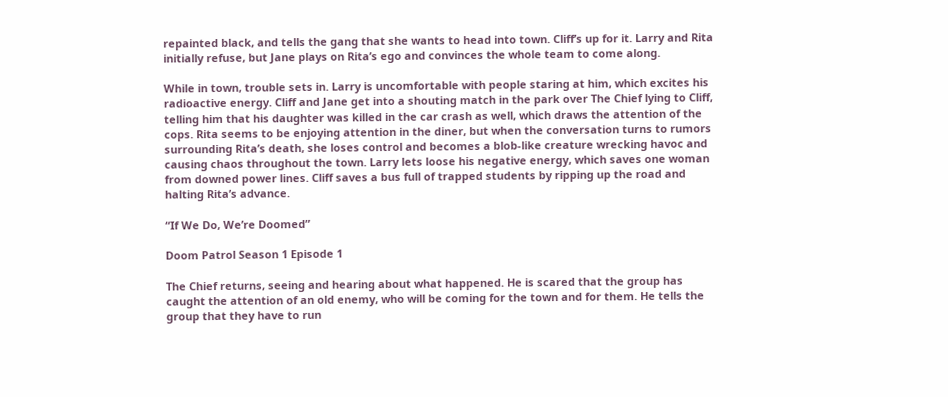repainted black, and tells the gang that she wants to head into town. Cliff’s up for it. Larry and Rita initially refuse, but Jane plays on Rita’s ego and convinces the whole team to come along.

While in town, trouble sets in. Larry is uncomfortable with people staring at him, which excites his radioactive energy. Cliff and Jane get into a shouting match in the park over The Chief lying to Cliff, telling him that his daughter was killed in the car crash as well, which draws the attention of the cops. Rita seems to be enjoying attention in the diner, but when the conversation turns to rumors surrounding Rita’s death, she loses control and becomes a blob-like creature wrecking havoc and causing chaos throughout the town. Larry lets loose his negative energy, which saves one woman from downed power lines. Cliff saves a bus full of trapped students by ripping up the road and halting Rita’s advance.

“If We Do, We’re Doomed”

Doom Patrol Season 1 Episode 1

The Chief returns, seeing and hearing about what happened. He is scared that the group has caught the attention of an old enemy, who will be coming for the town and for them. He tells the group that they have to run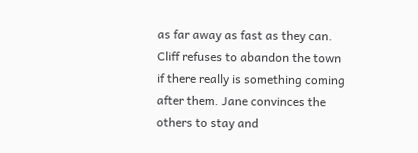as far away as fast as they can. Cliff refuses to abandon the town if there really is something coming after them. Jane convinces the others to stay and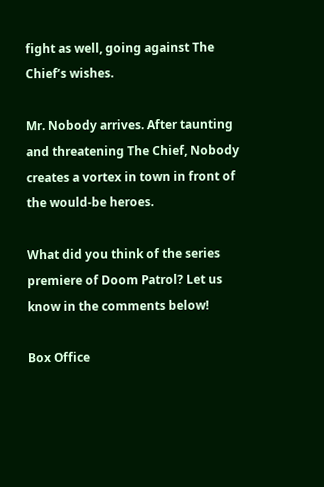fight as well, going against The Chief’s wishes.

Mr. Nobody arrives. After taunting and threatening The Chief, Nobody creates a vortex in town in front of the would-be heroes.

What did you think of the series premiere of Doom Patrol? Let us know in the comments below!

Box Office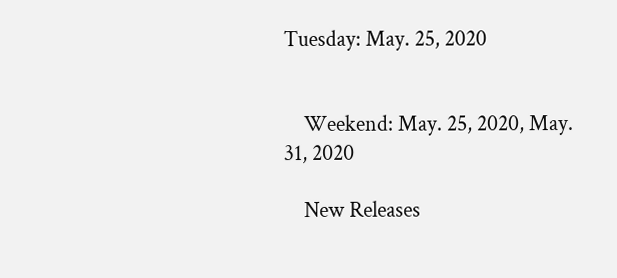Tuesday: May. 25, 2020


    Weekend: May. 25, 2020, May. 31, 2020

    New Releases